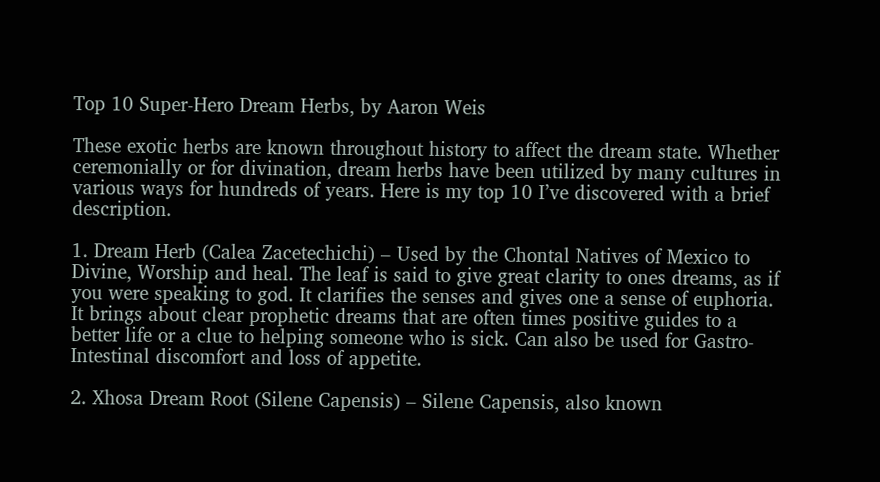Top 10 Super-Hero Dream Herbs, by Aaron Weis

These exotic herbs are known throughout history to affect the dream state. Whether ceremonially or for divination, dream herbs have been utilized by many cultures in various ways for hundreds of years. Here is my top 10 I’ve discovered with a brief description.

1. Dream Herb (Calea Zacetechichi) – Used by the Chontal Natives of Mexico to Divine, Worship and heal. The leaf is said to give great clarity to ones dreams, as if you were speaking to god. It clarifies the senses and gives one a sense of euphoria. It brings about clear prophetic dreams that are often times positive guides to a better life or a clue to helping someone who is sick. Can also be used for Gastro-Intestinal discomfort and loss of appetite.

2. Xhosa Dream Root (Silene Capensis) – Silene Capensis, also known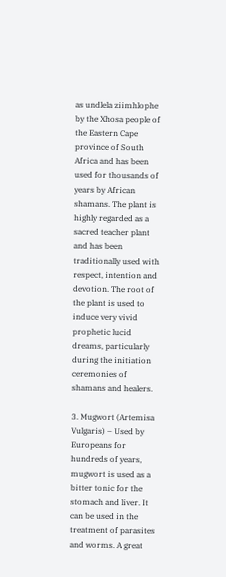as undlela ziimhlophe by the Xhosa people of the Eastern Cape province of South Africa and has been used for thousands of years by African shamans. The plant is highly regarded as a sacred teacher plant and has been traditionally used with respect, intention and devotion. The root of the plant is used to induce very vivid prophetic lucid dreams, particularly during the initiation ceremonies of shamans and healers.

3. Mugwort (Artemisa Vulgaris) – Used by Europeans for hundreds of years, mugwort is used as a bitter tonic for the stomach and liver. It can be used in the treatment of parasites and worms. A great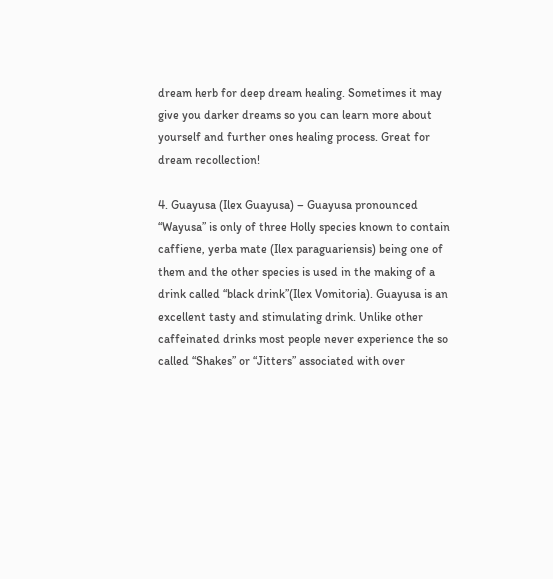dream herb for deep dream healing. Sometimes it may give you darker dreams so you can learn more about yourself and further ones healing process. Great for dream recollection!

4. Guayusa (Ilex Guayusa) – Guayusa pronounced “Wayusa” is only of three Holly species known to contain caffiene, yerba mate (Ilex paraguariensis) being one of them and the other species is used in the making of a drink called “black drink”(Ilex Vomitoria). Guayusa is an excellent tasty and stimulating drink. Unlike other caffeinated drinks most people never experience the so called “Shakes” or “Jitters” associated with over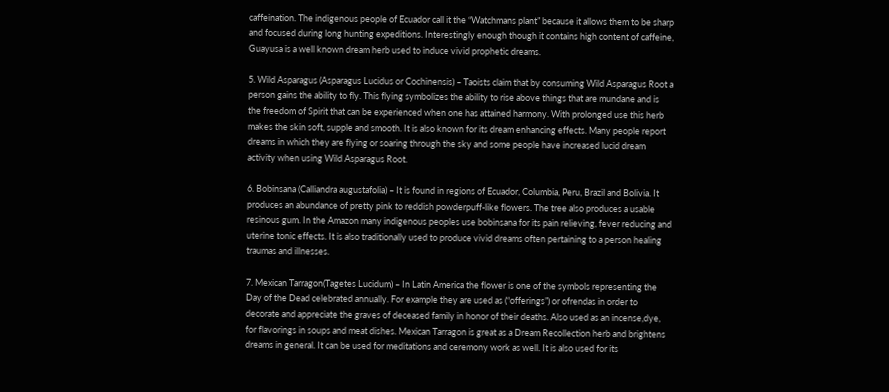caffeination. The indigenous people of Ecuador call it the “Watchmans plant” because it allows them to be sharp and focused during long hunting expeditions. Interestingly enough though it contains high content of caffeine, Guayusa is a well known dream herb used to induce vivid prophetic dreams.

5. Wild Asparagus (Asparagus Lucidus or Cochinensis) – Taoists claim that by consuming Wild Asparagus Root a person gains the ability to fly. This flying symbolizes the ability to rise above things that are mundane and is the freedom of Spirit that can be experienced when one has attained harmony. With prolonged use this herb makes the skin soft, supple and smooth. It is also known for its dream enhancing effects. Many people report dreams in which they are flying or soaring through the sky and some people have increased lucid dream activity when using Wild Asparagus Root.

6. Bobinsana (Calliandra augustafolia) – It is found in regions of Ecuador, Columbia, Peru, Brazil and Bolivia. It produces an abundance of pretty pink to reddish powderpuff-like flowers. The tree also produces a usable resinous gum. In the Amazon many indigenous peoples use bobinsana for its pain relieving, fever reducing and uterine tonic effects. It is also traditionally used to produce vivid dreams often pertaining to a person healing traumas and illnesses.

7. Mexican Tarragon(Tagetes Lucidum) – In Latin America the flower is one of the symbols representing the Day of the Dead celebrated annually. For example they are used as (“offerings”) or ofrendas in order to decorate and appreciate the graves of deceased family in honor of their deaths. Also used as an incense,dye, for flavorings in soups and meat dishes. Mexican Tarragon is great as a Dream Recollection herb and brightens dreams in general. It can be used for meditations and ceremony work as well. It is also used for its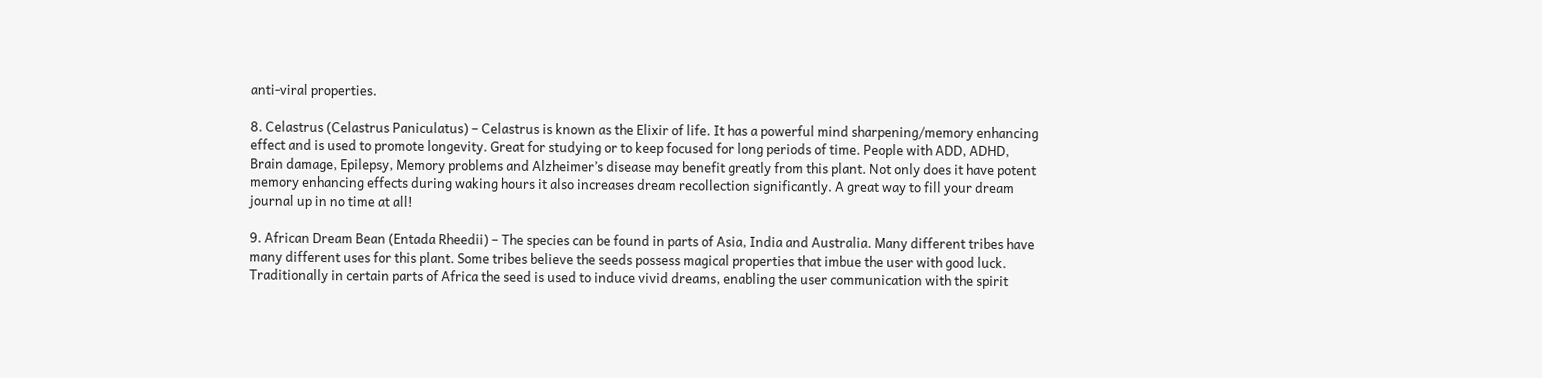anti-viral properties.

8. Celastrus (Celastrus Paniculatus) – Celastrus is known as the Elixir of life. It has a powerful mind sharpening/memory enhancing effect and is used to promote longevity. Great for studying or to keep focused for long periods of time. People with ADD, ADHD, Brain damage, Epilepsy, Memory problems and Alzheimer’s disease may benefit greatly from this plant. Not only does it have potent memory enhancing effects during waking hours it also increases dream recollection significantly. A great way to fill your dream journal up in no time at all!

9. African Dream Bean (Entada Rheedii) – The species can be found in parts of Asia, India and Australia. Many different tribes have many different uses for this plant. Some tribes believe the seeds possess magical properties that imbue the user with good luck. Traditionally in certain parts of Africa the seed is used to induce vivid dreams, enabling the user communication with the spirit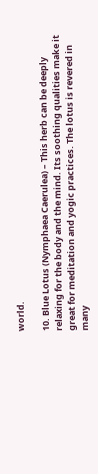world.

10. Blue Lotus (Nymphaea Caerulea) – This herb can be deeply relaxing for the body and the mind. Its soothing qualities make it great for meditation and yogic practices. The lotus is revered in many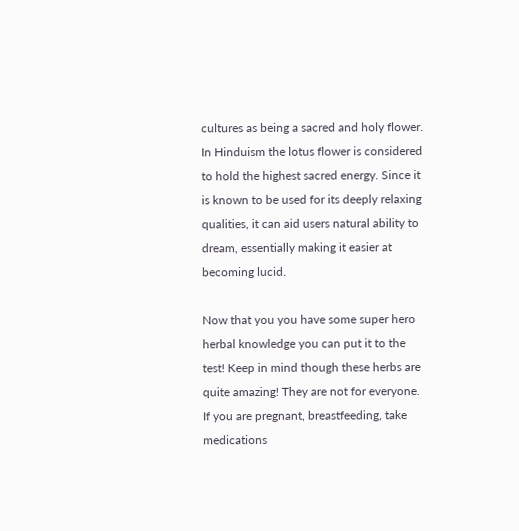cultures as being a sacred and holy flower. In Hinduism the lotus flower is considered to hold the highest sacred energy. Since it is known to be used for its deeply relaxing qualities, it can aid users natural ability to dream, essentially making it easier at becoming lucid.

Now that you you have some super hero herbal knowledge you can put it to the test! Keep in mind though these herbs are quite amazing! They are not for everyone. If you are pregnant, breastfeeding, take medications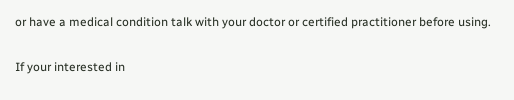or have a medical condition talk with your doctor or certified practitioner before using.


If your interested in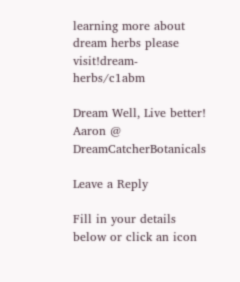learning more about dream herbs please visit!dream-herbs/c1abm

Dream Well, Live better!
Aaron @ DreamCatcherBotanicals

Leave a Reply

Fill in your details below or click an icon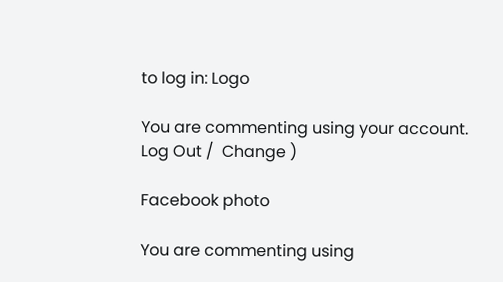to log in: Logo

You are commenting using your account. Log Out /  Change )

Facebook photo

You are commenting using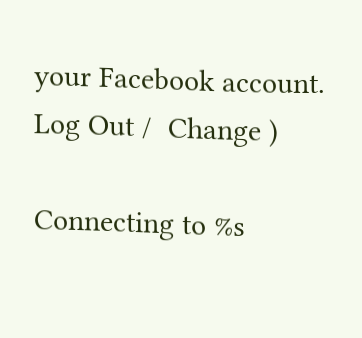your Facebook account. Log Out /  Change )

Connecting to %s